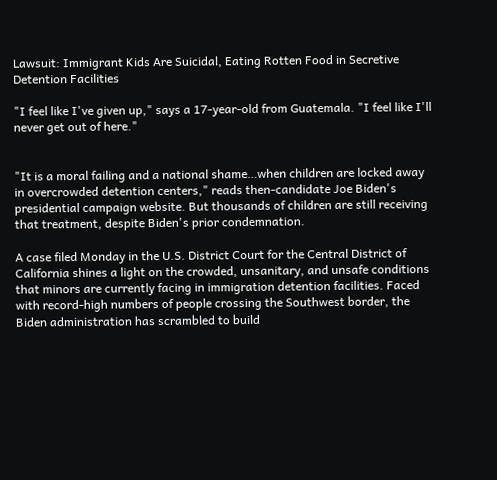Lawsuit: Immigrant Kids Are Suicidal, Eating Rotten Food in Secretive Detention Facilities

"I feel like I've given up," says a 17-year-old from Guatemala. "I feel like I'll never get out of here."


"It is a moral failing and a national shame…when children are locked away in overcrowded detention centers," reads then-candidate Joe Biden's presidential campaign website. But thousands of children are still receiving that treatment, despite Biden's prior condemnation.

A case filed Monday in the U.S. District Court for the Central District of California shines a light on the crowded, unsanitary, and unsafe conditions that minors are currently facing in immigration detention facilities. Faced with record-high numbers of people crossing the Southwest border, the Biden administration has scrambled to build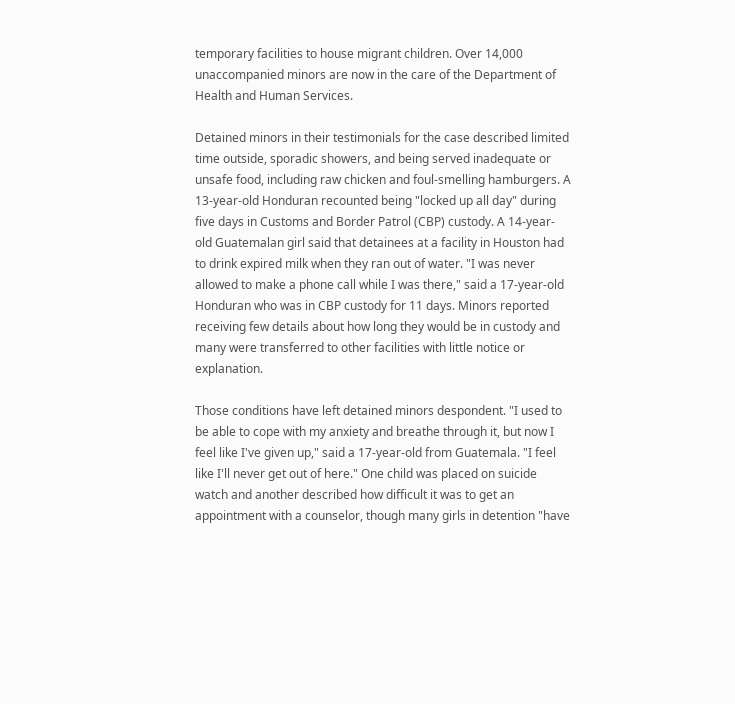temporary facilities to house migrant children. Over 14,000 unaccompanied minors are now in the care of the Department of Health and Human Services.

Detained minors in their testimonials for the case described limited time outside, sporadic showers, and being served inadequate or unsafe food, including raw chicken and foul-smelling hamburgers. A 13-year-old Honduran recounted being "locked up all day" during five days in Customs and Border Patrol (CBP) custody. A 14-year-old Guatemalan girl said that detainees at a facility in Houston had to drink expired milk when they ran out of water. "I was never allowed to make a phone call while I was there," said a 17-year-old Honduran who was in CBP custody for 11 days. Minors reported receiving few details about how long they would be in custody and many were transferred to other facilities with little notice or explanation.

Those conditions have left detained minors despondent. "I used to be able to cope with my anxiety and breathe through it, but now I feel like I've given up," said a 17-year-old from Guatemala. "I feel like I'll never get out of here." One child was placed on suicide watch and another described how difficult it was to get an appointment with a counselor, though many girls in detention "have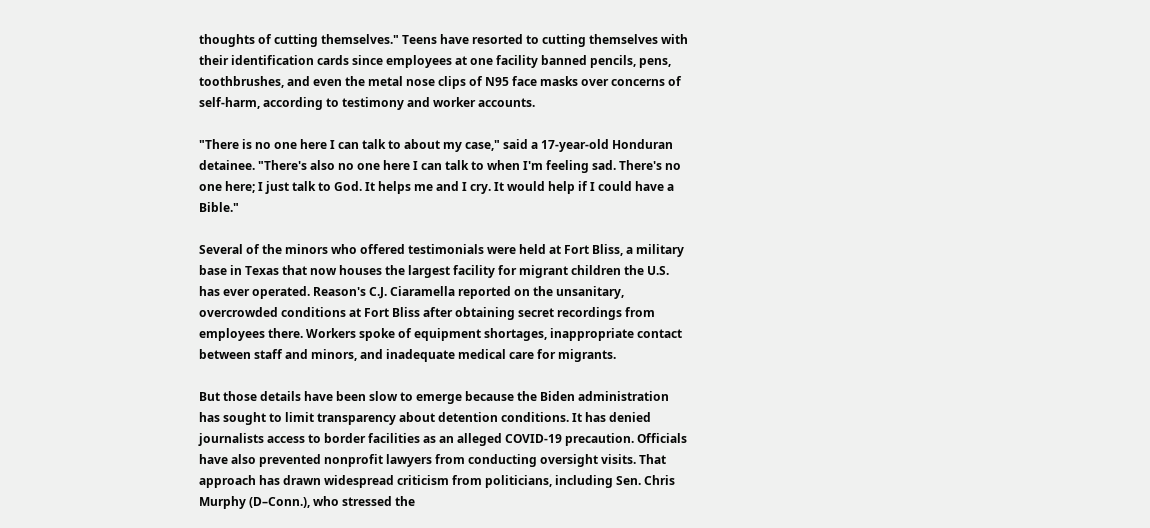thoughts of cutting themselves." Teens have resorted to cutting themselves with their identification cards since employees at one facility banned pencils, pens, toothbrushes, and even the metal nose clips of N95 face masks over concerns of self-harm, according to testimony and worker accounts.

"There is no one here I can talk to about my case," said a 17-year-old Honduran detainee. "There's also no one here I can talk to when I'm feeling sad. There's no one here; I just talk to God. It helps me and I cry. It would help if I could have a Bible."

Several of the minors who offered testimonials were held at Fort Bliss, a military base in Texas that now houses the largest facility for migrant children the U.S. has ever operated. Reason's C.J. Ciaramella reported on the unsanitary, overcrowded conditions at Fort Bliss after obtaining secret recordings from employees there. Workers spoke of equipment shortages, inappropriate contact between staff and minors, and inadequate medical care for migrants.

But those details have been slow to emerge because the Biden administration has sought to limit transparency about detention conditions. It has denied journalists access to border facilities as an alleged COVID-19 precaution. Officials have also prevented nonprofit lawyers from conducting oversight visits. That approach has drawn widespread criticism from politicians, including Sen. Chris Murphy (D–Conn.), who stressed the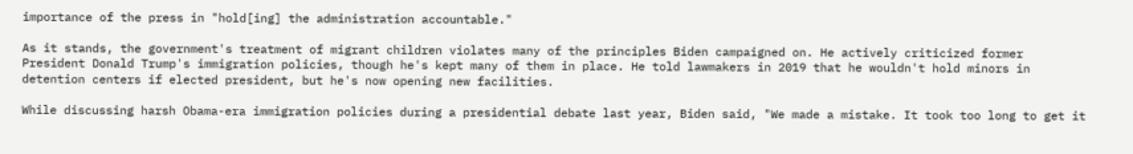importance of the press in "hold[ing] the administration accountable."

As it stands, the government's treatment of migrant children violates many of the principles Biden campaigned on. He actively criticized former President Donald Trump's immigration policies, though he's kept many of them in place. He told lawmakers in 2019 that he wouldn't hold minors in detention centers if elected president, but he's now opening new facilities.

While discussing harsh Obama-era immigration policies during a presidential debate last year, Biden said, "We made a mistake. It took too long to get it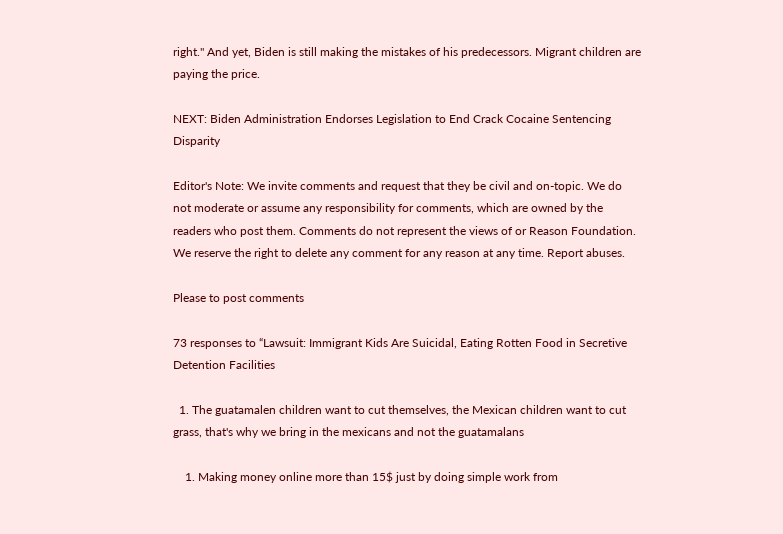right." And yet, Biden is still making the mistakes of his predecessors. Migrant children are paying the price.

NEXT: Biden Administration Endorses Legislation to End Crack Cocaine Sentencing Disparity

Editor's Note: We invite comments and request that they be civil and on-topic. We do not moderate or assume any responsibility for comments, which are owned by the readers who post them. Comments do not represent the views of or Reason Foundation. We reserve the right to delete any comment for any reason at any time. Report abuses.

Please to post comments

73 responses to “Lawsuit: Immigrant Kids Are Suicidal, Eating Rotten Food in Secretive Detention Facilities

  1. The guatamalen children want to cut themselves, the Mexican children want to cut grass, that's why we bring in the mexicans and not the guatamalans

    1. Making money online more than 15$ just by doing simple work from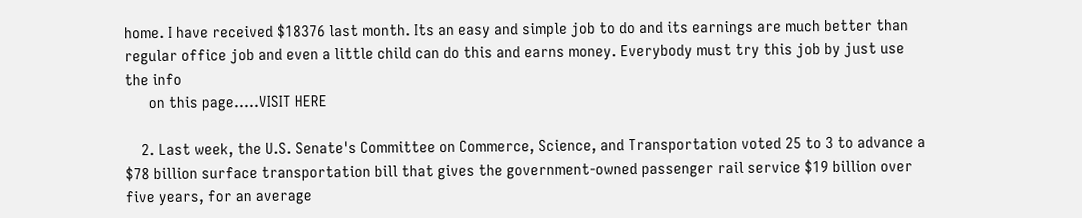home. I have received $18376 last month. Its an easy and simple job to do and its earnings are much better than regular office job and even a little child can do this and earns money. Everybody must try this job by just use the info
      on this page.....VISIT HERE

    2. Last week, the U.S. Senate's Committee on Commerce, Science, and Transportation voted 25 to 3 to advance a $78 billion surface transportation bill that gives the government-owned passenger rail service $19 billion over five years, for an average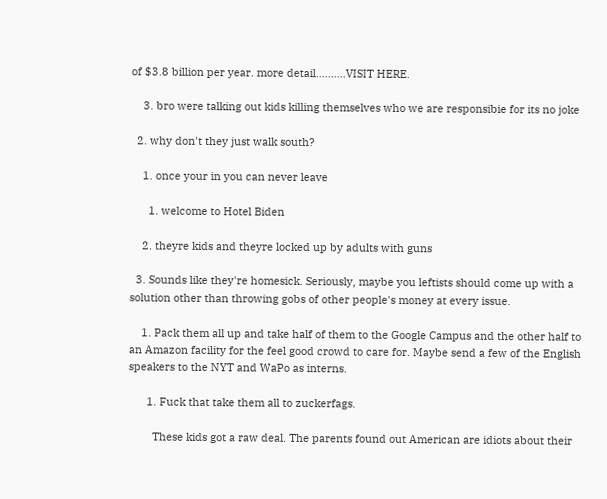of $3.8 billion per year. more detail..........VISIT HERE.

    3. bro were talking out kids killing themselves who we are responsibie for its no joke

  2. why don't they just walk south?

    1. once your in you can never leave

      1. welcome to Hotel Biden

    2. theyre kids and theyre locked up by adults with guns

  3. Sounds like they're homesick. Seriously, maybe you leftists should come up with a solution other than throwing gobs of other people's money at every issue.

    1. Pack them all up and take half of them to the Google Campus and the other half to an Amazon facility for the feel good crowd to care for. Maybe send a few of the English speakers to the NYT and WaPo as interns.

      1. Fuck that take them all to zuckerfags.

        These kids got a raw deal. The parents found out American are idiots about their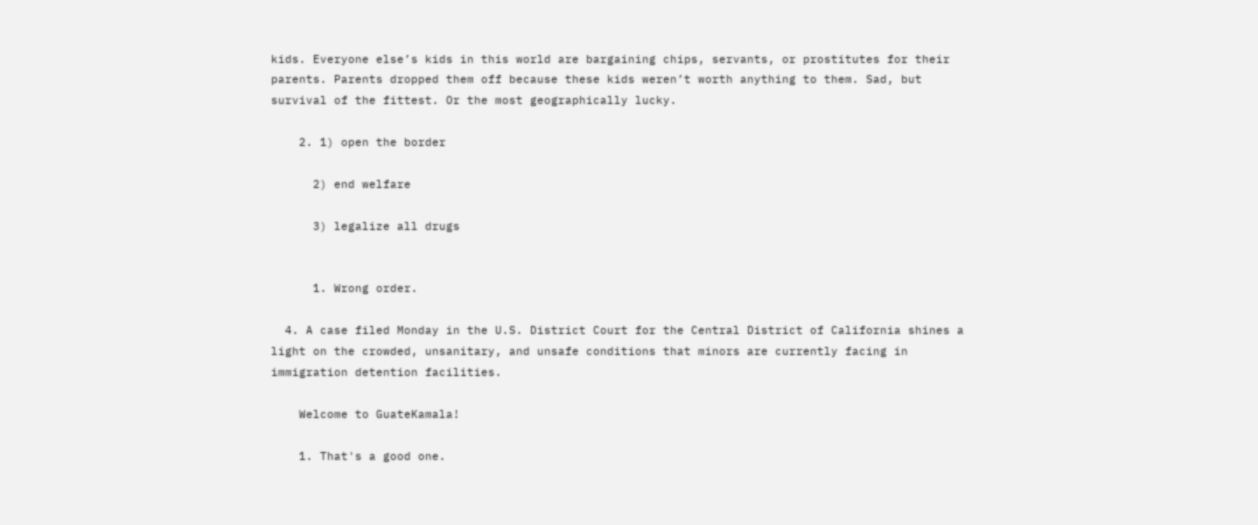kids. Everyone else’s kids in this world are bargaining chips, servants, or prostitutes for their parents. Parents dropped them off because these kids weren’t worth anything to them. Sad, but survival of the fittest. Or the most geographically lucky.

    2. 1) open the border

      2) end welfare

      3) legalize all drugs


      1. Wrong order.

  4. A case filed Monday in the U.S. District Court for the Central District of California shines a light on the crowded, unsanitary, and unsafe conditions that minors are currently facing in immigration detention facilities.

    Welcome to GuateKamala!

    1. That's a good one.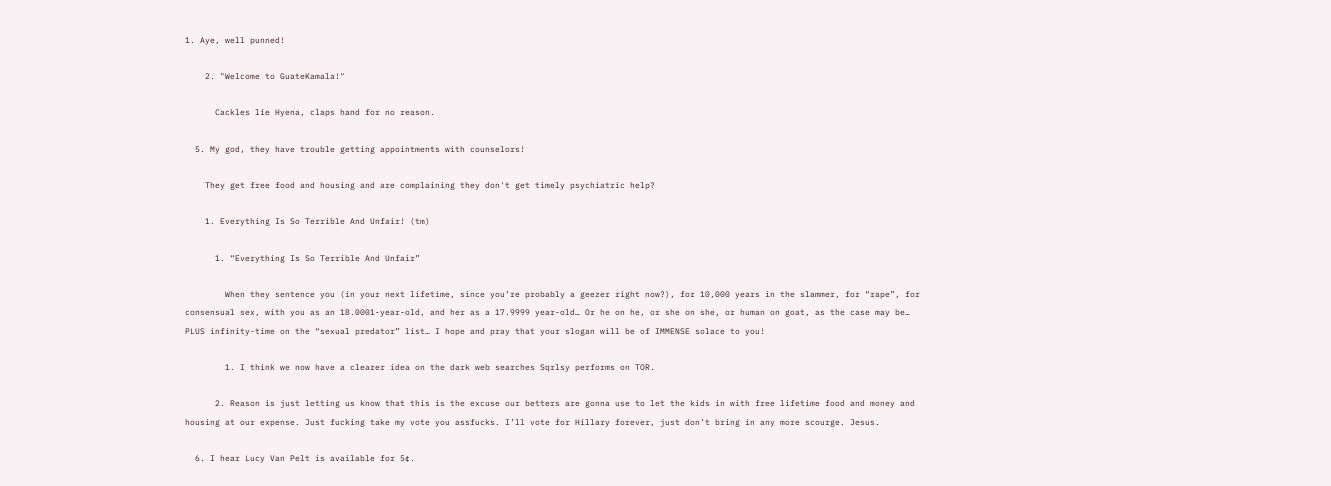1. Aye, well punned!

    2. "Welcome to GuateKamala!"

      Cackles lie Hyena, claps hand for no reason.

  5. My god, they have trouble getting appointments with counselors!

    They get free food and housing and are complaining they don't get timely psychiatric help?

    1. Everything Is So Terrible And Unfair! (tm)

      1. “Everything Is So Terrible And Unfair”

        When they sentence you (in your next lifetime, since you’re probably a geezer right now?), for 10,000 years in the slammer, for “rape”, for consensual sex, with you as an 18.0001-year-old, and her as a 17.9999 year-old… Or he on he, or she on she, or human on goat, as the case may be… PLUS infinity-time on the “sexual predator” list… I hope and pray that your slogan will be of IMMENSE solace to you!

        1. I think we now have a clearer idea on the dark web searches Sqrlsy performs on TOR.

      2. Reason is just letting us know that this is the excuse our betters are gonna use to let the kids in with free lifetime food and money and housing at our expense. Just fucking take my vote you assfucks. I’ll vote for Hillary forever, just don’t bring in any more scourge. Jesus.

  6. I hear Lucy Van Pelt is available for 5¢.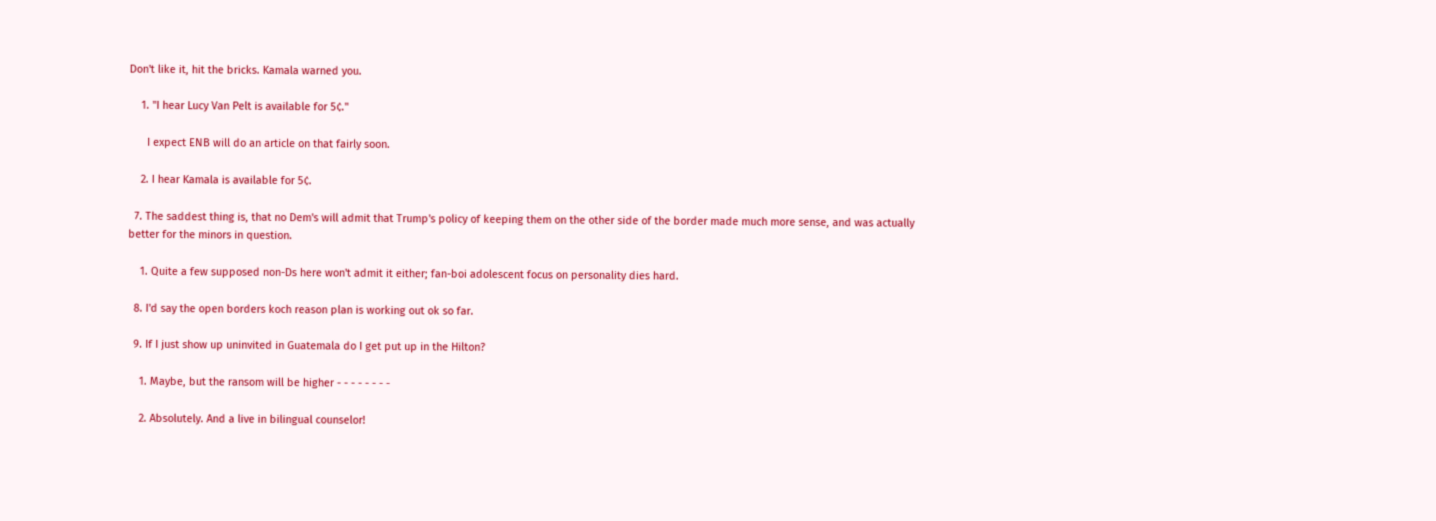Don't like it, hit the bricks. Kamala warned you.

    1. "I hear Lucy Van Pelt is available for 5¢."

      I expect ENB will do an article on that fairly soon.

    2. I hear Kamala is available for 5¢.

  7. The saddest thing is, that no Dem's will admit that Trump's policy of keeping them on the other side of the border made much more sense, and was actually better for the minors in question.

    1. Quite a few supposed non-Ds here won't admit it either; fan-boi adolescent focus on personality dies hard.

  8. I'd say the open borders koch reason plan is working out ok so far.

  9. If I just show up uninvited in Guatemala do I get put up in the Hilton?

    1. Maybe, but the ransom will be higher - - - - - - - -

    2. Absolutely. And a live in bilingual counselor!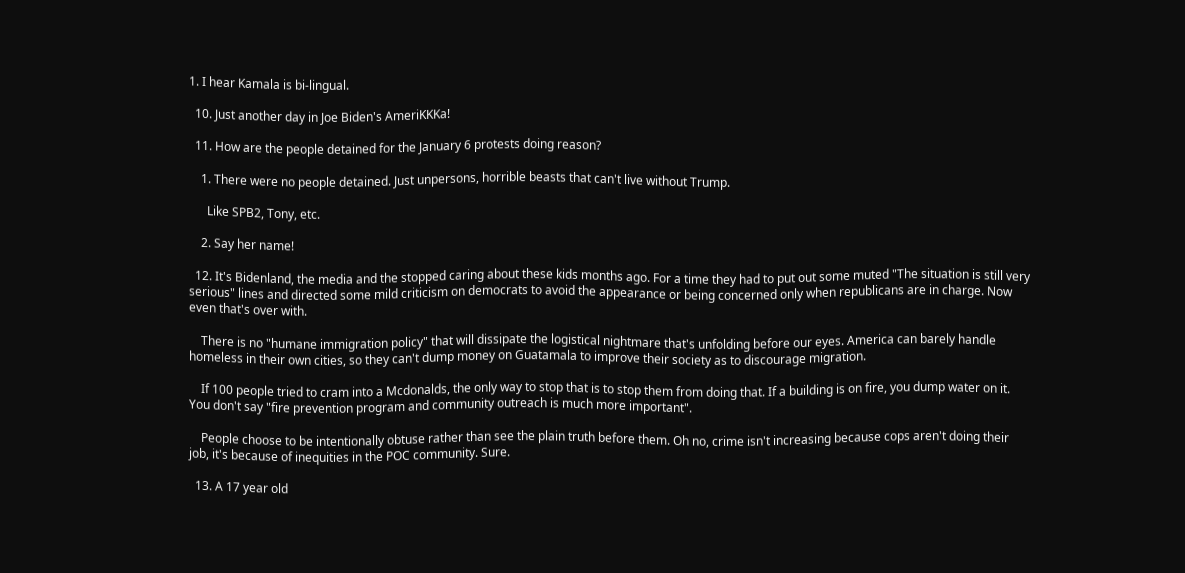1. I hear Kamala is bi-lingual.

  10. Just another day in Joe Biden's AmeriKKKa!

  11. How are the people detained for the January 6 protests doing reason?

    1. There were no people detained. Just unpersons, horrible beasts that can't live without Trump.

      Like SPB2, Tony, etc.

    2. Say her name!

  12. It's Bidenland, the media and the stopped caring about these kids months ago. For a time they had to put out some muted "The situation is still very serious" lines and directed some mild criticism on democrats to avoid the appearance or being concerned only when republicans are in charge. Now even that's over with.

    There is no "humane immigration policy" that will dissipate the logistical nightmare that's unfolding before our eyes. America can barely handle homeless in their own cities, so they can't dump money on Guatamala to improve their society as to discourage migration.

    If 100 people tried to cram into a Mcdonalds, the only way to stop that is to stop them from doing that. If a building is on fire, you dump water on it. You don't say "fire prevention program and community outreach is much more important".

    People choose to be intentionally obtuse rather than see the plain truth before them. Oh no, crime isn't increasing because cops aren't doing their job, it's because of inequities in the POC community. Sure.

  13. A 17 year old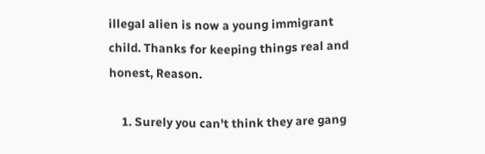illegal alien is now a young immigrant child. Thanks for keeping things real and honest, Reason.

    1. Surely you can't think they are gang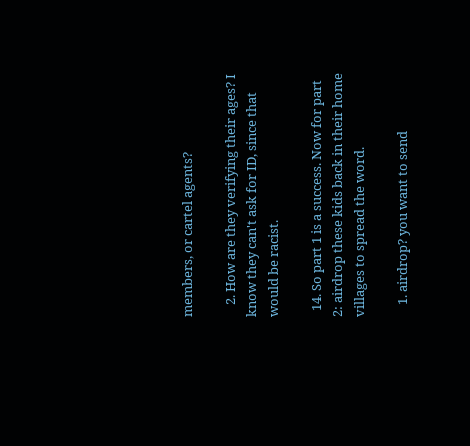members, or cartel agents?

    2. How are they verifying their ages? I know they can't ask for ID, since that would be racist.

  14. So part 1 is a success. Now for part 2: airdrop these kids back in their home villages to spread the word.

    1. airdrop? you want to send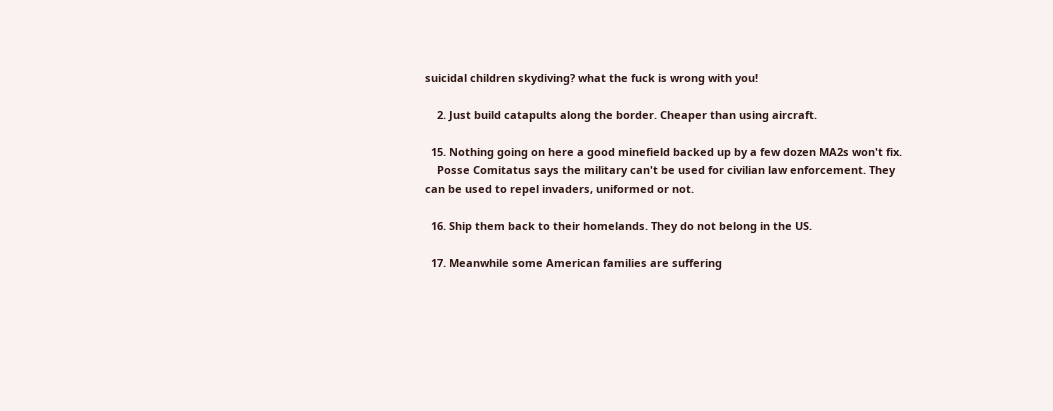suicidal children skydiving? what the fuck is wrong with you!

    2. Just build catapults along the border. Cheaper than using aircraft.

  15. Nothing going on here a good minefield backed up by a few dozen MA2s won't fix.
    Posse Comitatus says the military can't be used for civilian law enforcement. They can be used to repel invaders, uniformed or not.

  16. Ship them back to their homelands. They do not belong in the US.

  17. Meanwhile some American families are suffering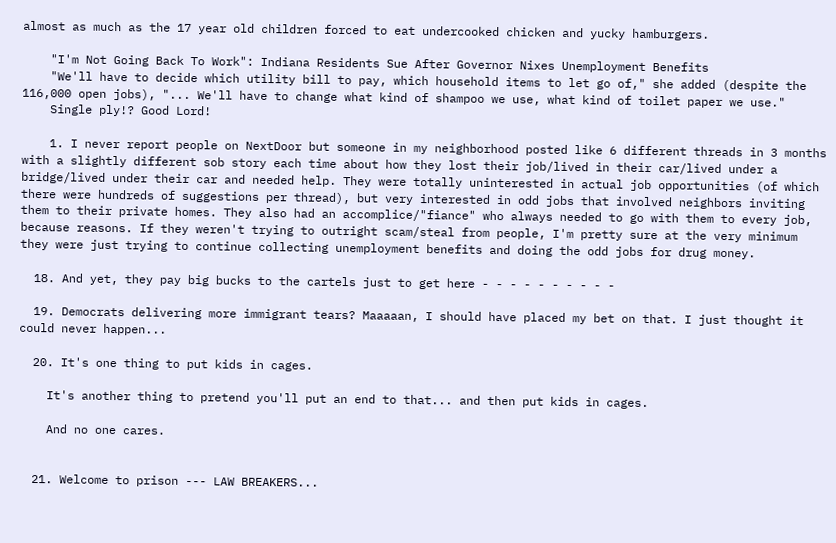almost as much as the 17 year old children forced to eat undercooked chicken and yucky hamburgers.

    "I'm Not Going Back To Work": Indiana Residents Sue After Governor Nixes Unemployment Benefits
    "We'll have to decide which utility bill to pay, which household items to let go of," she added (despite the 116,000 open jobs), "... We'll have to change what kind of shampoo we use, what kind of toilet paper we use."
    Single ply!? Good Lord!

    1. I never report people on NextDoor but someone in my neighborhood posted like 6 different threads in 3 months with a slightly different sob story each time about how they lost their job/lived in their car/lived under a bridge/lived under their car and needed help. They were totally uninterested in actual job opportunities (of which there were hundreds of suggestions per thread), but very interested in odd jobs that involved neighbors inviting them to their private homes. They also had an accomplice/"fiance" who always needed to go with them to every job, because reasons. If they weren't trying to outright scam/steal from people, I'm pretty sure at the very minimum they were just trying to continue collecting unemployment benefits and doing the odd jobs for drug money.

  18. And yet, they pay big bucks to the cartels just to get here - - - - - - - - - -

  19. Democrats delivering more immigrant tears? Maaaaan, I should have placed my bet on that. I just thought it could never happen...

  20. It's one thing to put kids in cages.

    It's another thing to pretend you'll put an end to that... and then put kids in cages.

    And no one cares.


  21. Welcome to prison --- LAW BREAKERS...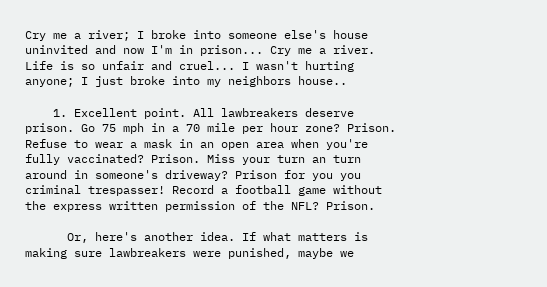Cry me a river; I broke into someone else's house uninvited and now I'm in prison... Cry me a river. Life is so unfair and cruel... I wasn't hurting anyone; I just broke into my neighbors house..

    1. Excellent point. All lawbreakers deserve prison. Go 75 mph in a 70 mile per hour zone? Prison. Refuse to wear a mask in an open area when you're fully vaccinated? Prison. Miss your turn an turn around in someone's driveway? Prison for you you criminal trespasser! Record a football game without the express written permission of the NFL? Prison.

      Or, here's another idea. If what matters is making sure lawbreakers were punished, maybe we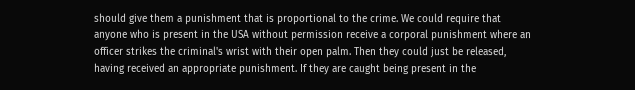should give them a punishment that is proportional to the crime. We could require that anyone who is present in the USA without permission receive a corporal punishment where an officer strikes the criminal's wrist with their open palm. Then they could just be released, having received an appropriate punishment. If they are caught being present in the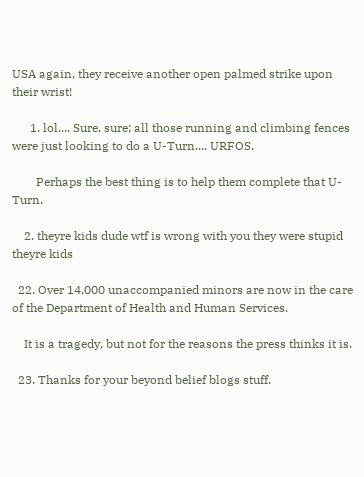USA again, they receive another open palmed strike upon their wrist!

      1. lol.... Sure, sure; all those running and climbing fences were just looking to do a U-Turn.... URFOS.

        Perhaps the best thing is to help them complete that U-Turn.

    2. theyre kids dude wtf is wrong with you they were stupid theyre kids

  22. Over 14,000 unaccompanied minors are now in the care of the Department of Health and Human Services.

    It is a tragedy, but not for the reasons the press thinks it is.

  23. Thanks for your beyond belief blogs stuff.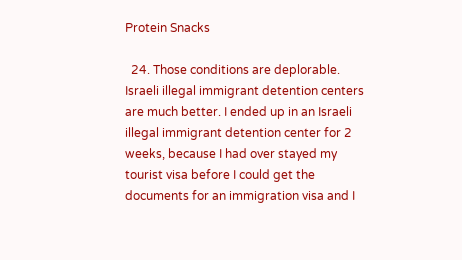Protein Snacks

  24. Those conditions are deplorable. Israeli illegal immigrant detention centers are much better. I ended up in an Israeli illegal immigrant detention center for 2 weeks, because I had over stayed my tourist visa before I could get the documents for an immigration visa and I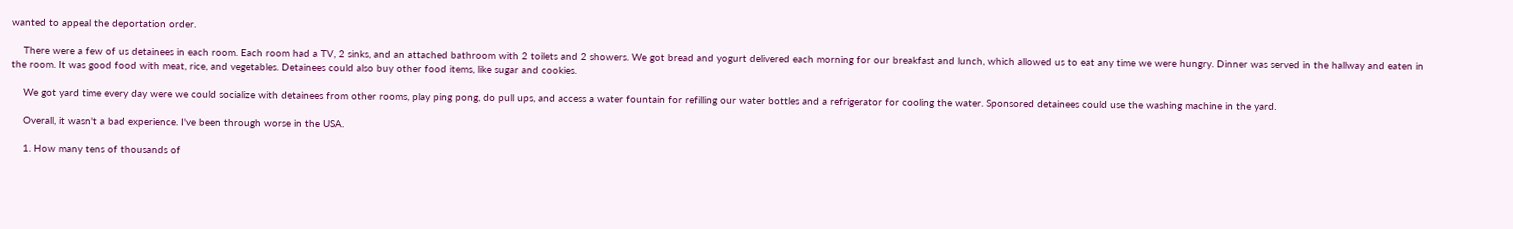wanted to appeal the deportation order.

    There were a few of us detainees in each room. Each room had a TV, 2 sinks, and an attached bathroom with 2 toilets and 2 showers. We got bread and yogurt delivered each morning for our breakfast and lunch, which allowed us to eat any time we were hungry. Dinner was served in the hallway and eaten in the room. It was good food with meat, rice, and vegetables. Detainees could also buy other food items, like sugar and cookies.

    We got yard time every day were we could socialize with detainees from other rooms, play ping pong, do pull ups, and access a water fountain for refilling our water bottles and a refrigerator for cooling the water. Sponsored detainees could use the washing machine in the yard.

    Overall, it wasn't a bad experience. I've been through worse in the USA.

    1. How many tens of thousands of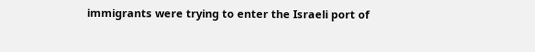immigrants were trying to enter the Israeli port of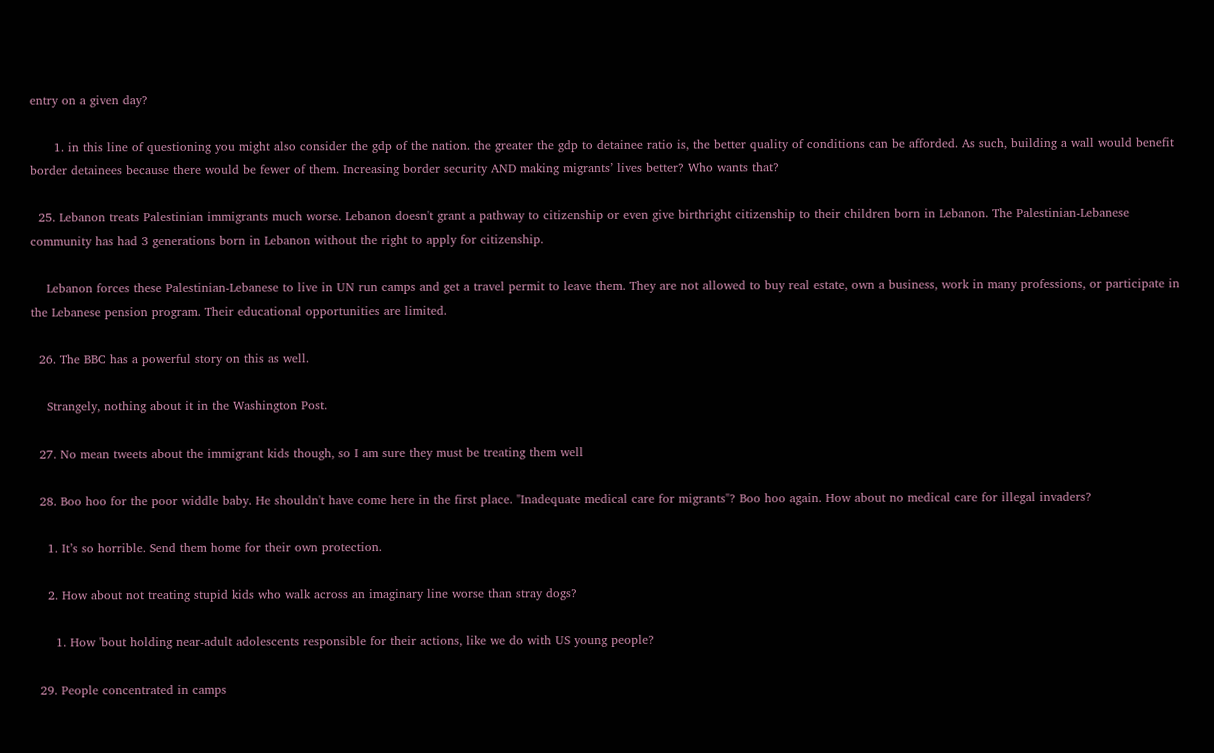entry on a given day?

      1. in this line of questioning you might also consider the gdp of the nation. the greater the gdp to detainee ratio is, the better quality of conditions can be afforded. As such, building a wall would benefit border detainees because there would be fewer of them. Increasing border security AND making migrants’ lives better? Who wants that?

  25. Lebanon treats Palestinian immigrants much worse. Lebanon doesn't grant a pathway to citizenship or even give birthright citizenship to their children born in Lebanon. The Palestinian-Lebanese community has had 3 generations born in Lebanon without the right to apply for citizenship.

    Lebanon forces these Palestinian-Lebanese to live in UN run camps and get a travel permit to leave them. They are not allowed to buy real estate, own a business, work in many professions, or participate in the Lebanese pension program. Their educational opportunities are limited.

  26. The BBC has a powerful story on this as well.

    Strangely, nothing about it in the Washington Post.

  27. No mean tweets about the immigrant kids though, so I am sure they must be treating them well

  28. Boo hoo for the poor widdle baby. He shouldn't have come here in the first place. "Inadequate medical care for migrants"? Boo hoo again. How about no medical care for illegal invaders?

    1. It’s so horrible. Send them home for their own protection.

    2. How about not treating stupid kids who walk across an imaginary line worse than stray dogs?

      1. How 'bout holding near-adult adolescents responsible for their actions, like we do with US young people?

  29. People concentrated in camps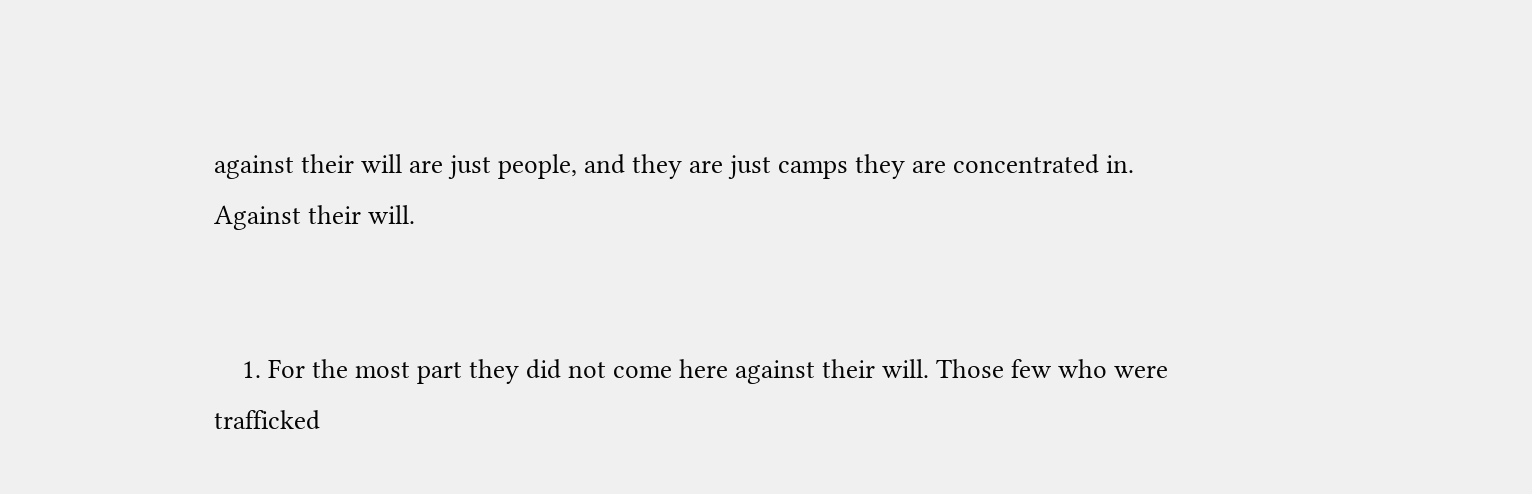against their will are just people, and they are just camps they are concentrated in. Against their will.


    1. For the most part they did not come here against their will. Those few who were trafficked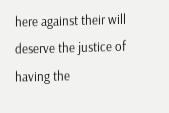here against their will deserve the justice of having the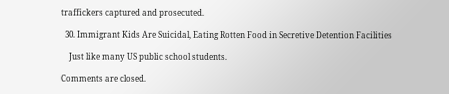traffickers captured and prosecuted.

  30. Immigrant Kids Are Suicidal, Eating Rotten Food in Secretive Detention Facilities

    Just like many US public school students.

Comments are closed.